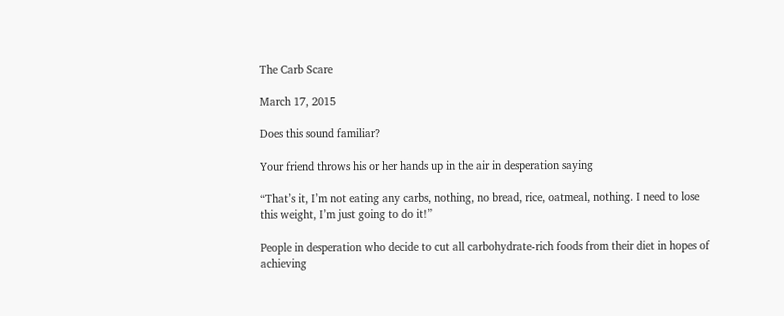The Carb Scare

March 17, 2015

Does this sound familiar?

Your friend throws his or her hands up in the air in desperation saying

“That’s it, I’m not eating any carbs, nothing, no bread, rice, oatmeal, nothing. I need to lose this weight, I’m just going to do it!”

People in desperation who decide to cut all carbohydrate-rich foods from their diet in hopes of achieving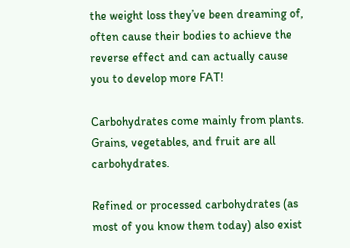the weight loss they’ve been dreaming of, often cause their bodies to achieve the reverse effect and can actually cause you to develop more FAT!

Carbohydrates come mainly from plants. Grains, vegetables, and fruit are all carbohydrates.

Refined or processed carbohydrates (as most of you know them today) also exist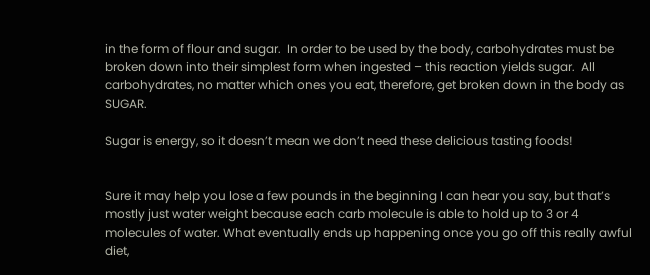in the form of flour and sugar.  In order to be used by the body, carbohydrates must be broken down into their simplest form when ingested – this reaction yields sugar.  All carbohydrates, no matter which ones you eat, therefore, get broken down in the body as SUGAR.

Sugar is energy, so it doesn’t mean we don’t need these delicious tasting foods!


Sure it may help you lose a few pounds in the beginning I can hear you say, but that’s mostly just water weight because each carb molecule is able to hold up to 3 or 4 molecules of water. What eventually ends up happening once you go off this really awful diet,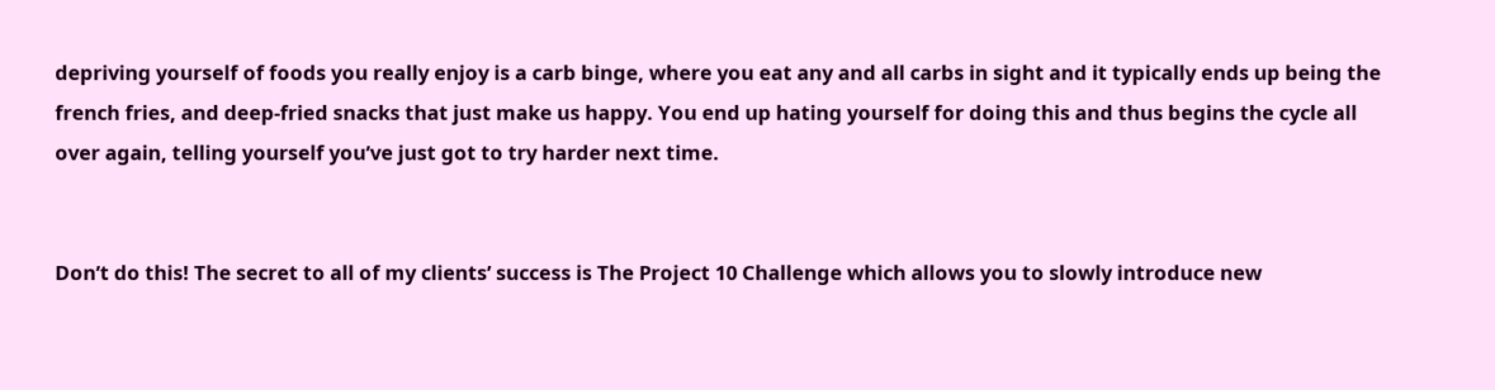depriving yourself of foods you really enjoy is a carb binge, where you eat any and all carbs in sight and it typically ends up being the french fries, and deep-fried snacks that just make us happy. You end up hating yourself for doing this and thus begins the cycle all over again, telling yourself you’ve just got to try harder next time.


Don’t do this! The secret to all of my clients’ success is The Project 10 Challenge which allows you to slowly introduce new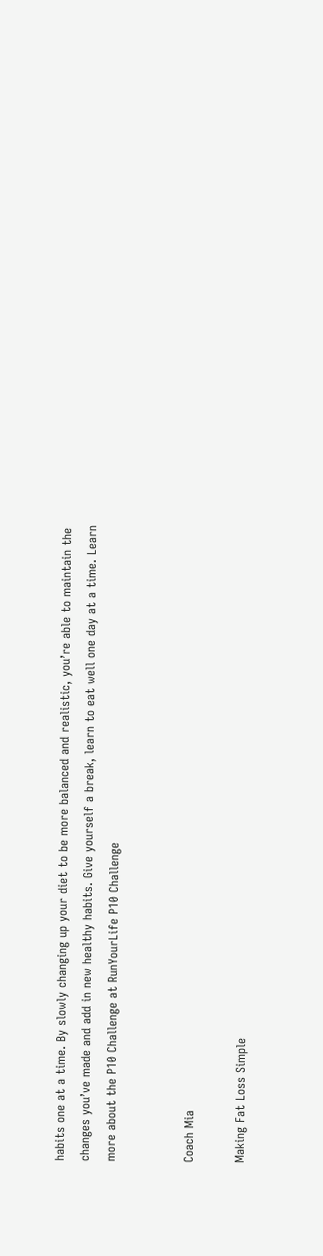habits one at a time. By slowly changing up your diet to be more balanced and realistic, you’re able to maintain the changes you’ve made and add in new healthy habits. Give yourself a break, learn to eat well one day at a time. Learn more about the P10 Challenge at RunYourLife P10 Challenge


Coach Mia

Making Fat Loss Simple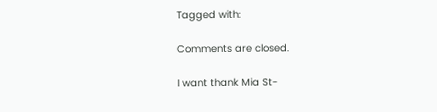Tagged with:

Comments are closed.

I want thank Mia St-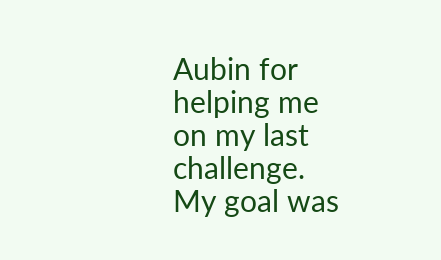Aubin for helping me on my last challenge. My goal was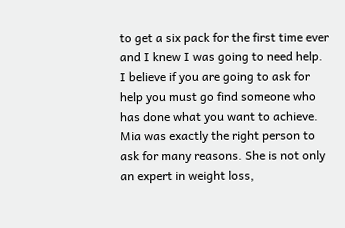to get a six pack for the first time ever and I knew I was going to need help. I believe if you are going to ask for help you must go find someone who has done what you want to achieve. Mia was exactly the right person to ask for many reasons. She is not only an expert in weight loss,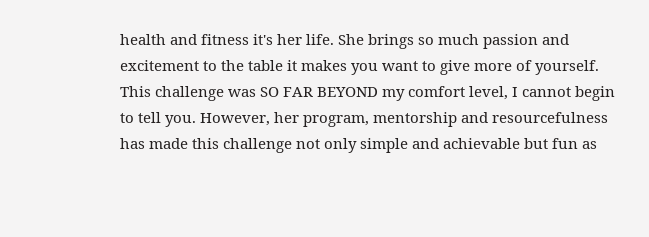health and fitness it's her life. She brings so much passion and excitement to the table it makes you want to give more of yourself. This challenge was SO FAR BEYOND my comfort level, I cannot begin to tell you. However, her program, mentorship and resourcefulness has made this challenge not only simple and achievable but fun as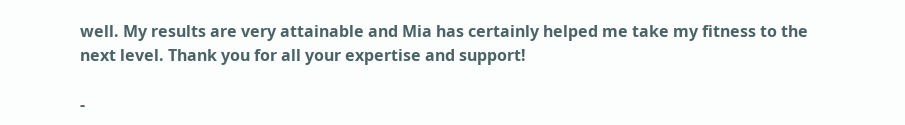well. My results are very attainable and Mia has certainly helped me take my fitness to the next level. Thank you for all your expertise and support!

-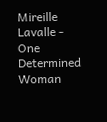Mireille Lavalle - One Determined Woman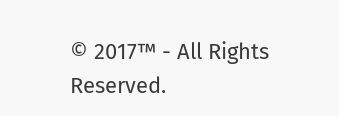© 2017™ - All Rights Reserved.